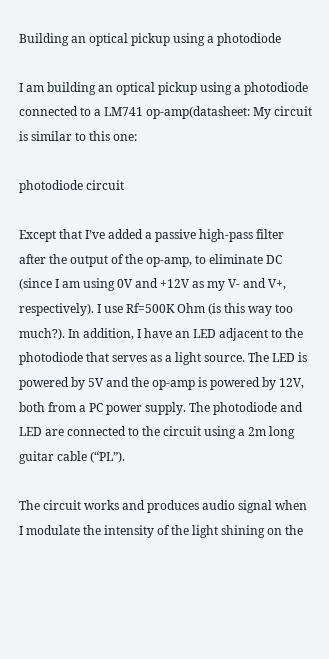Building an optical pickup using a photodiode

I am building an optical pickup using a photodiode connected to a LM741 op-amp(datasheet: My circuit is similar to this one:

photodiode circuit

Except that I’ve added a passive high-pass filter after the output of the op-amp, to eliminate DC (since I am using 0V and +12V as my V- and V+, respectively). I use Rf=500K Ohm (is this way too much?). In addition, I have an LED adjacent to the photodiode that serves as a light source. The LED is powered by 5V and the op-amp is powered by 12V, both from a PC power supply. The photodiode and LED are connected to the circuit using a 2m long guitar cable (“PL”).

The circuit works and produces audio signal when I modulate the intensity of the light shining on the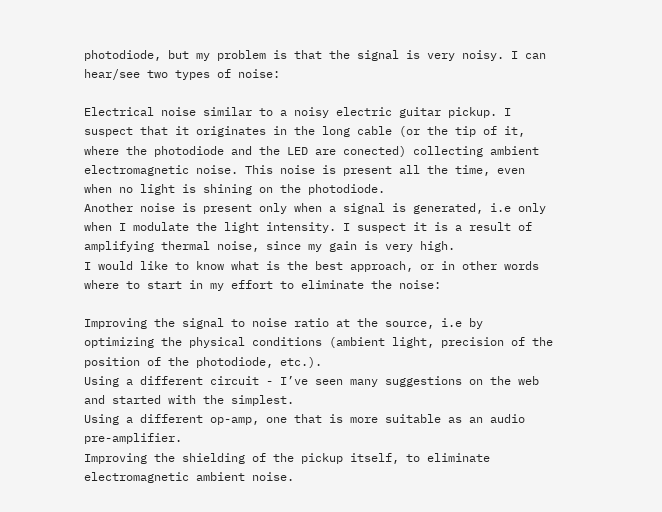photodiode, but my problem is that the signal is very noisy. I can hear/see two types of noise:

Electrical noise similar to a noisy electric guitar pickup. I suspect that it originates in the long cable (or the tip of it, where the photodiode and the LED are conected) collecting ambient electromagnetic noise. This noise is present all the time, even when no light is shining on the photodiode.
Another noise is present only when a signal is generated, i.e only when I modulate the light intensity. I suspect it is a result of amplifying thermal noise, since my gain is very high.
I would like to know what is the best approach, or in other words where to start in my effort to eliminate the noise:

Improving the signal to noise ratio at the source, i.e by optimizing the physical conditions (ambient light, precision of the position of the photodiode, etc.).
Using a different circuit - I’ve seen many suggestions on the web and started with the simplest.
Using a different op-amp, one that is more suitable as an audio pre-amplifier.
Improving the shielding of the pickup itself, to eliminate electromagnetic ambient noise.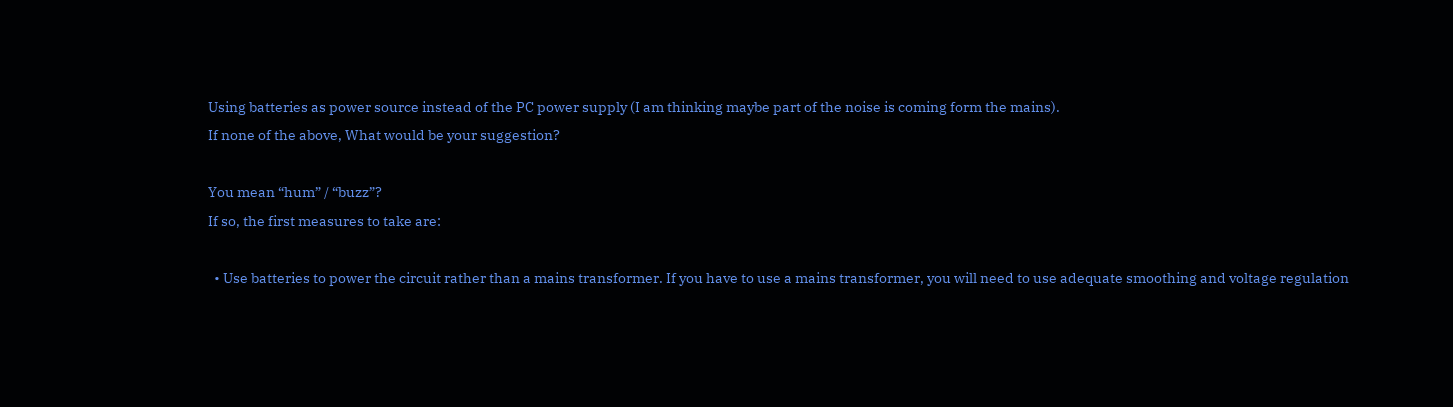Using batteries as power source instead of the PC power supply (I am thinking maybe part of the noise is coming form the mains).
If none of the above, What would be your suggestion?

You mean “hum” / “buzz”?
If so, the first measures to take are:

  • Use batteries to power the circuit rather than a mains transformer. If you have to use a mains transformer, you will need to use adequate smoothing and voltage regulation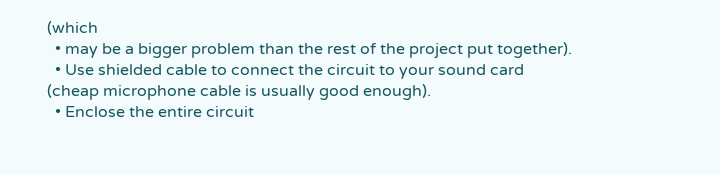(which
  • may be a bigger problem than the rest of the project put together).
  • Use shielded cable to connect the circuit to your sound card (cheap microphone cable is usually good enough).
  • Enclose the entire circuit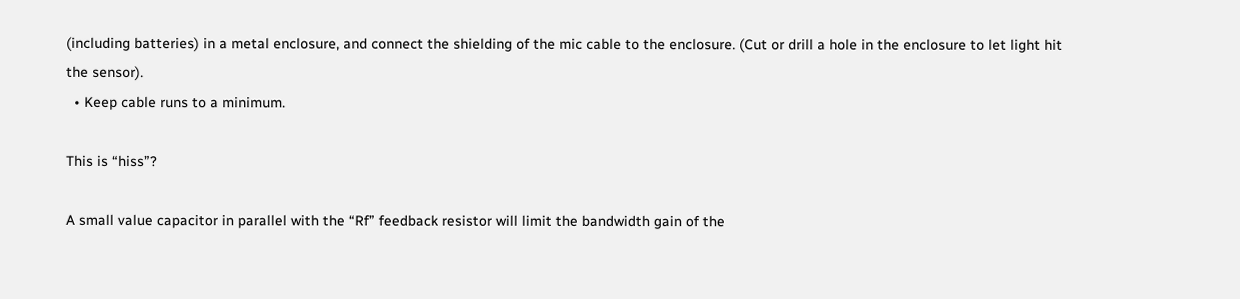(including batteries) in a metal enclosure, and connect the shielding of the mic cable to the enclosure. (Cut or drill a hole in the enclosure to let light hit the sensor).
  • Keep cable runs to a minimum.

This is “hiss”?

A small value capacitor in parallel with the “Rf” feedback resistor will limit the bandwidth gain of the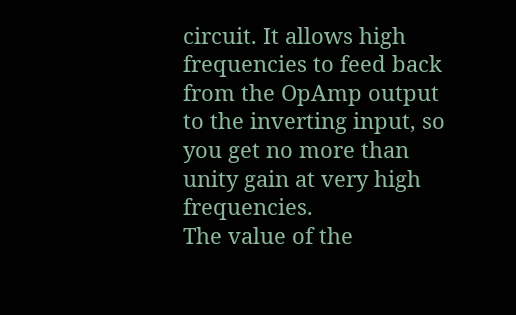circuit. It allows high frequencies to feed back from the OpAmp output to the inverting input, so you get no more than unity gain at very high frequencies.
The value of the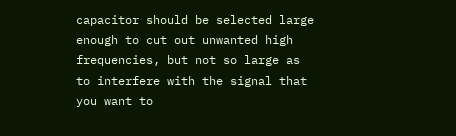capacitor should be selected large enough to cut out unwanted high frequencies, but not so large as to interfere with the signal that you want to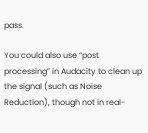pass.

You could also use “post processing” in Audacity to clean up the signal (such as Noise Reduction), though not in real-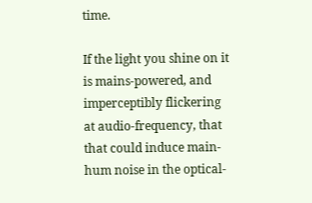time.

If the light you shine on it is mains-powered, and imperceptibly flickering at audio-frequency, that that could induce main-hum noise in the optical-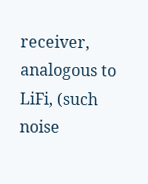receiver, analogous to LiFi, (such noise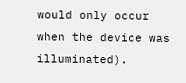would only occur when the device was illuminated).